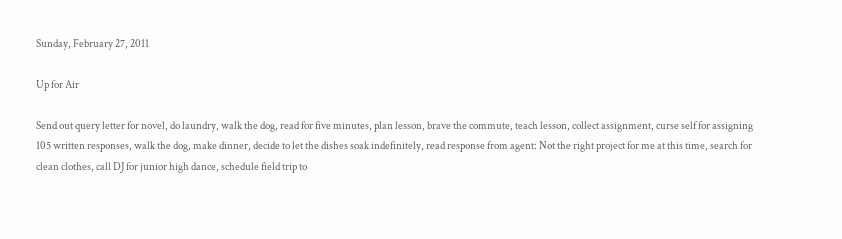Sunday, February 27, 2011

Up for Air

Send out query letter for novel, do laundry, walk the dog, read for five minutes, plan lesson, brave the commute, teach lesson, collect assignment, curse self for assigning 105 written responses, walk the dog, make dinner, decide to let the dishes soak indefinitely, read response from agent: Not the right project for me at this time, search for clean clothes, call DJ for junior high dance, schedule field trip to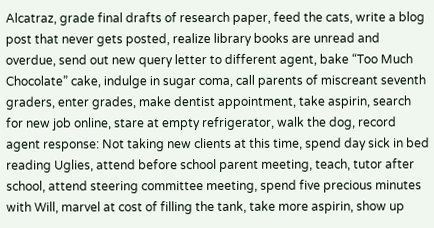Alcatraz, grade final drafts of research paper, feed the cats, write a blog post that never gets posted, realize library books are unread and overdue, send out new query letter to different agent, bake “Too Much Chocolate” cake, indulge in sugar coma, call parents of miscreant seventh graders, enter grades, make dentist appointment, take aspirin, search for new job online, stare at empty refrigerator, walk the dog, record agent response: Not taking new clients at this time, spend day sick in bed reading Uglies, attend before school parent meeting, teach, tutor after school, attend steering committee meeting, spend five precious minutes with Will, marvel at cost of filling the tank, take more aspirin, show up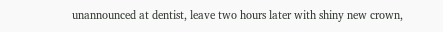unannounced at dentist, leave two hours later with shiny new crown,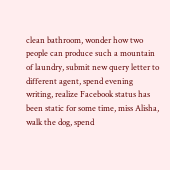clean bathroom, wonder how two people can produce such a mountain of laundry, submit new query letter to different agent, spend evening writing, realize Facebook status has been static for some time, miss Alisha, walk the dog, spend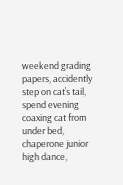weekend grading papers, accidently step on cat’s tail, spend evening coaxing cat from under bed, chaperone junior high dance,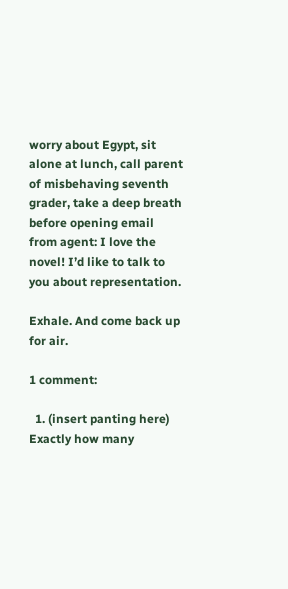worry about Egypt, sit alone at lunch, call parent of misbehaving seventh grader, take a deep breath before opening email from agent: I love the novel! I’d like to talk to you about representation.

Exhale. And come back up for air.

1 comment:

  1. (insert panting here) Exactly how many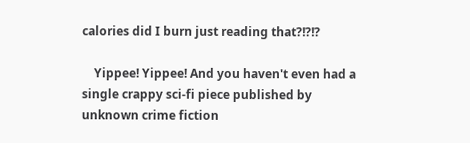calories did I burn just reading that?!?!?

    Yippee! Yippee! And you haven't even had a single crappy sci-fi piece published by unknown crime fiction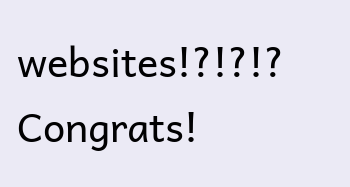websites!?!?!? Congrats!